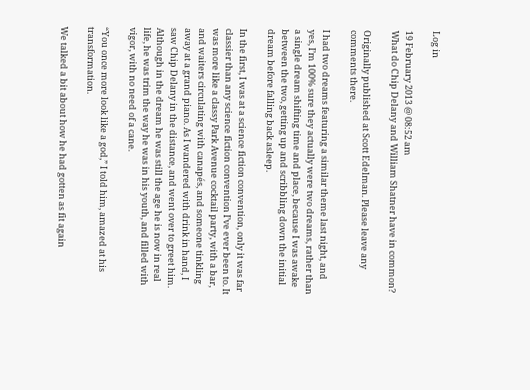Log in

19 February 2013 @ 08:52 am
What do Chip Delany and William Shatner have in common?

Originally published at Scott Edelman. Please leave any comments there.

I had two dreams featuring a similar theme last night, and yes, I’m 100% sure they actually were two dreams, rather than a single dream shifting time and place, because I was awake between the two, getting up and scribbling down the initial dream before falling back asleep.

In the first, I was at a science fiction convention, only it was far classier than any science fiction convention I’ve ever been to. It was more like a classy Park Avenue cocktail party, with a bar, and waiters circulating with canapés, and someone tinkling away at a grand piano. As I wandered with drink in hand, I saw Chip Delany in the distance, and went over to greet him. Although in the dream he was still the age he is now in real life, he was trim the way he was in his youth, and filled with vigor, with no need of a cane.

“You once more look like a god,” I told him, amazed at his transformation.

We talked a bit about how he had gotten as fit again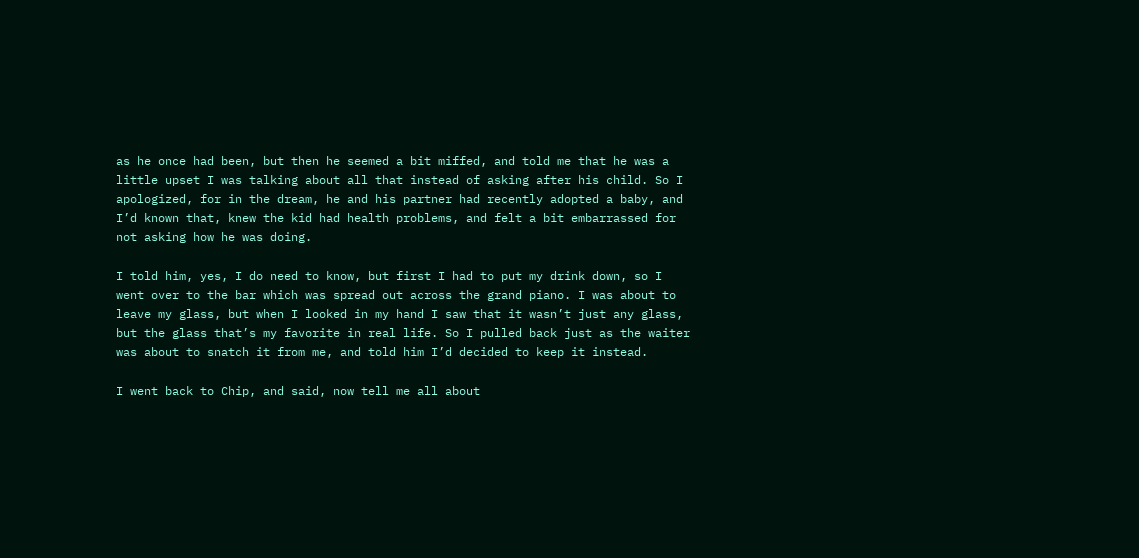as he once had been, but then he seemed a bit miffed, and told me that he was a little upset I was talking about all that instead of asking after his child. So I apologized, for in the dream, he and his partner had recently adopted a baby, and I’d known that, knew the kid had health problems, and felt a bit embarrassed for not asking how he was doing.

I told him, yes, I do need to know, but first I had to put my drink down, so I went over to the bar which was spread out across the grand piano. I was about to leave my glass, but when I looked in my hand I saw that it wasn’t just any glass, but the glass that’s my favorite in real life. So I pulled back just as the waiter was about to snatch it from me, and told him I’d decided to keep it instead.

I went back to Chip, and said, now tell me all about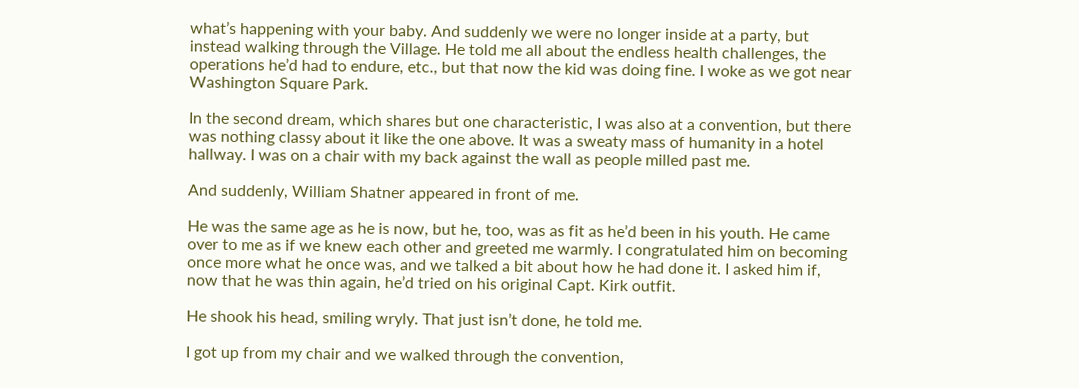what’s happening with your baby. And suddenly we were no longer inside at a party, but instead walking through the Village. He told me all about the endless health challenges, the operations he’d had to endure, etc., but that now the kid was doing fine. I woke as we got near Washington Square Park.

In the second dream, which shares but one characteristic, I was also at a convention, but there was nothing classy about it like the one above. It was a sweaty mass of humanity in a hotel hallway. I was on a chair with my back against the wall as people milled past me.

And suddenly, William Shatner appeared in front of me.

He was the same age as he is now, but he, too, was as fit as he’d been in his youth. He came over to me as if we knew each other and greeted me warmly. I congratulated him on becoming once more what he once was, and we talked a bit about how he had done it. I asked him if, now that he was thin again, he’d tried on his original Capt. Kirk outfit.

He shook his head, smiling wryly. That just isn’t done, he told me.

I got up from my chair and we walked through the convention,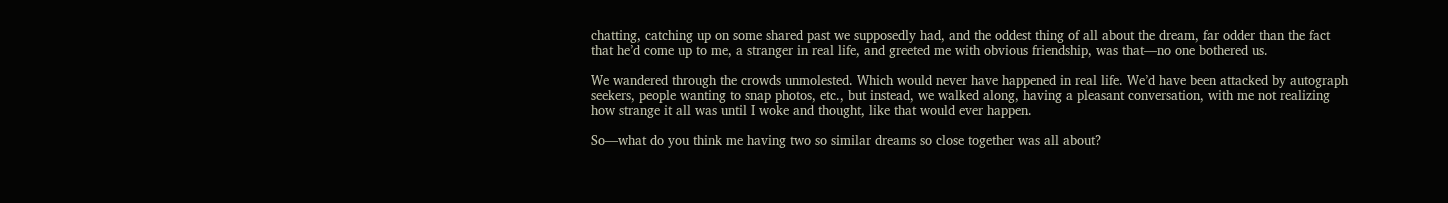chatting, catching up on some shared past we supposedly had, and the oddest thing of all about the dream, far odder than the fact that he’d come up to me, a stranger in real life, and greeted me with obvious friendship, was that—no one bothered us.

We wandered through the crowds unmolested. Which would never have happened in real life. We’d have been attacked by autograph seekers, people wanting to snap photos, etc., but instead, we walked along, having a pleasant conversation, with me not realizing how strange it all was until I woke and thought, like that would ever happen.

So—what do you think me having two so similar dreams so close together was all about?